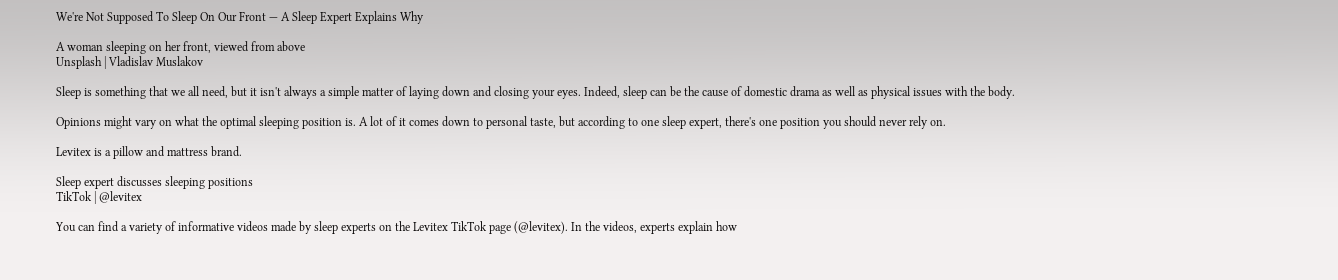We're Not Supposed To Sleep On Our Front — A Sleep Expert Explains Why

A woman sleeping on her front, viewed from above
Unsplash | Vladislav Muslakov

Sleep is something that we all need, but it isn't always a simple matter of laying down and closing your eyes. Indeed, sleep can be the cause of domestic drama as well as physical issues with the body.

Opinions might vary on what the optimal sleeping position is. A lot of it comes down to personal taste, but according to one sleep expert, there's one position you should never rely on.

Levitex is a pillow and mattress brand.

Sleep expert discusses sleeping positions
TikTok | @levitex

You can find a variety of informative videos made by sleep experts on the Levitex TikTok page (@levitex). In the videos, experts explain how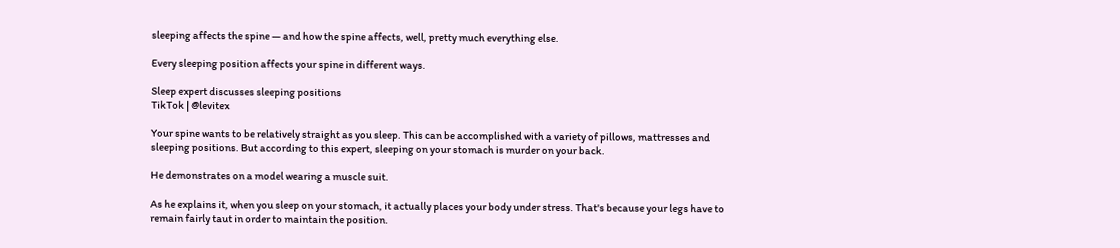sleeping affects the spine — and how the spine affects, well, pretty much everything else.

Every sleeping position affects your spine in different ways.

Sleep expert discusses sleeping positions
TikTok | @levitex

Your spine wants to be relatively straight as you sleep. This can be accomplished with a variety of pillows, mattresses and sleeping positions. But according to this expert, sleeping on your stomach is murder on your back.

He demonstrates on a model wearing a muscle suit.

As he explains it, when you sleep on your stomach, it actually places your body under stress. That's because your legs have to remain fairly taut in order to maintain the position.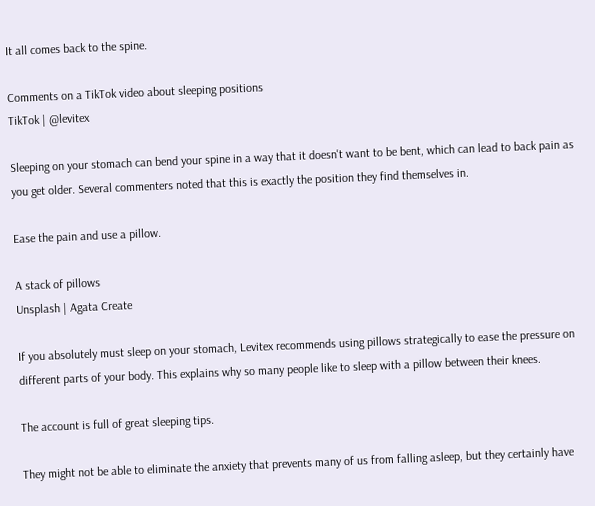It all comes back to the spine.

Comments on a TikTok video about sleeping positions
TikTok | @levitex

Sleeping on your stomach can bend your spine in a way that it doesn't want to be bent, which can lead to back pain as you get older. Several commenters noted that this is exactly the position they find themselves in.

Ease the pain and use a pillow.

A stack of pillows
Unsplash | Agata Create

If you absolutely must sleep on your stomach, Levitex recommends using pillows strategically to ease the pressure on different parts of your body. This explains why so many people like to sleep with a pillow between their knees.

The account is full of great sleeping tips.

They might not be able to eliminate the anxiety that prevents many of us from falling asleep, but they certainly have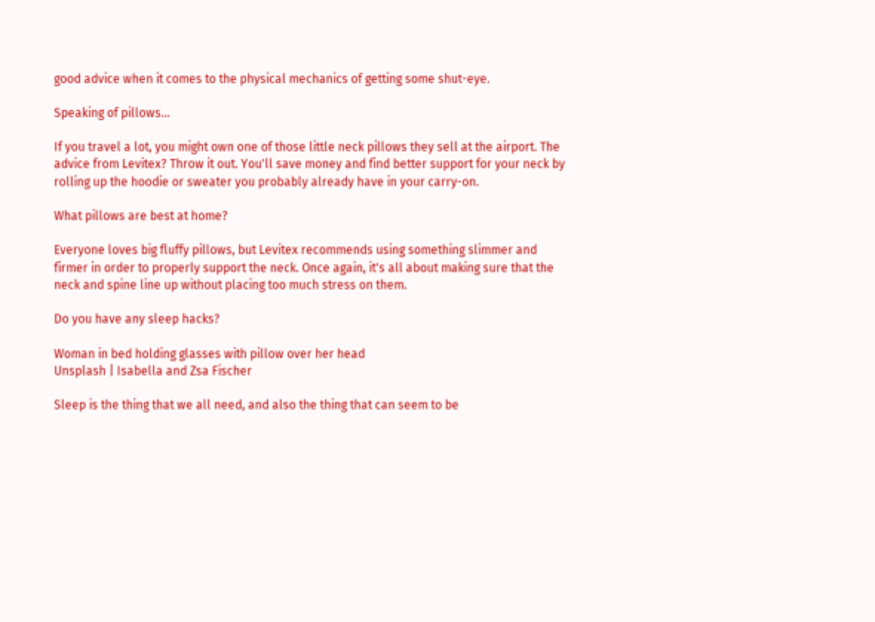good advice when it comes to the physical mechanics of getting some shut-eye.

Speaking of pillows...

If you travel a lot, you might own one of those little neck pillows they sell at the airport. The advice from Levitex? Throw it out. You'll save money and find better support for your neck by rolling up the hoodie or sweater you probably already have in your carry-on.

What pillows are best at home?

Everyone loves big fluffy pillows, but Levitex recommends using something slimmer and firmer in order to properly support the neck. Once again, it's all about making sure that the neck and spine line up without placing too much stress on them.

Do you have any sleep hacks?

Woman in bed holding glasses with pillow over her head
Unsplash | Isabella and Zsa Fischer

Sleep is the thing that we all need, and also the thing that can seem to be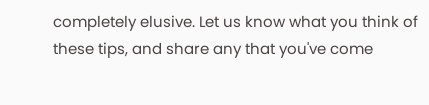completely elusive. Let us know what you think of these tips, and share any that you've come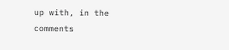up with, in the comments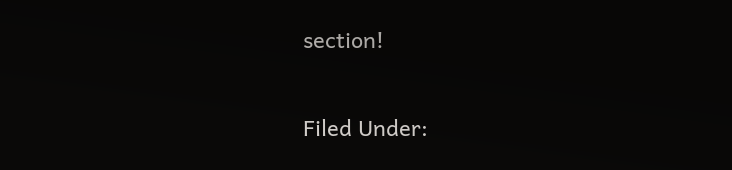section!

Filed Under: